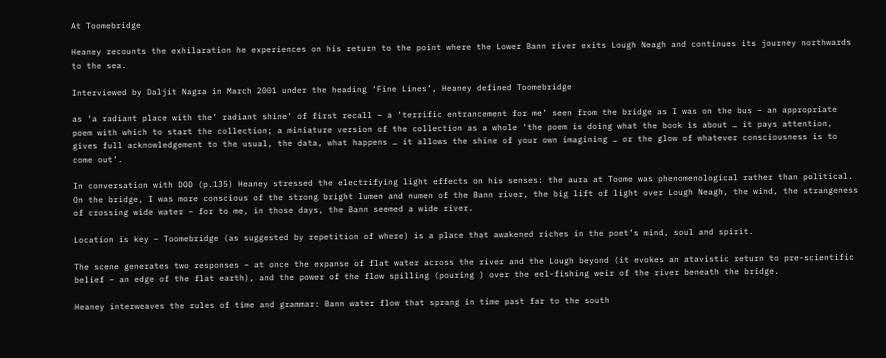At Toomebridge

Heaney recounts the exhilaration he experiences on his return to the point where the Lower Bann river exits Lough Neagh and continues its journey northwards to the sea.

Interviewed by Daljit Nagra in March 2001 under the heading ‘Fine Lines’, Heaney defined Toomebridge

as ‘a radiant place with the’ radiant shine’ of first recall – a ‘terrific entrancement for me’ seen from the bridge as I was on the bus – an appropriate poem with which to start the collection; a miniature version of the collection as a whole ‘the poem is doing what the book is about … it pays attention, gives full acknowledgement to the usual, the data, what happens … it allows the shine of your own imagining … or the glow of whatever consciousness is to come out’.

In conversation with DOD (p.135) Heaney stressed the electrifying light effects on his senses: the aura at Toome was phenomenological rather than political. On the bridge, I was more conscious of the strong bright lumen and numen of the Bann river, the big lift of light over Lough Neagh, the wind, the strangeness of crossing wide water – for to me, in those days, the Bann seemed a wide river.

Location is key – Toomebridge (as suggested by repetition of where) is a place that awakened riches in the poet’s mind, soul and spirit.

The scene generates two responses – at once the expanse of flat water across the river and the Lough beyond (it evokes an atavistic return to pre-scientific belief – an edge of the flat earth), and the power of the flow spilling (pouring ) over the eel-fishing weir of the river beneath the bridge.

Heaney interweaves the rules of time and grammar: Bann water flow that sprang in time past far to the south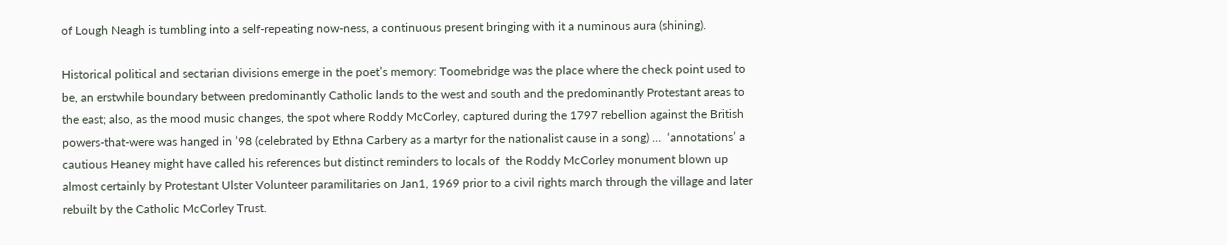of Lough Neagh is tumbling into a self-repeating now-ness, a continuous present bringing with it a numinous aura (shining).

Historical political and sectarian divisions emerge in the poet’s memory: Toomebridge was the place where the check point used to be, an erstwhile boundary between predominantly Catholic lands to the west and south and the predominantly Protestant areas to the east; also, as the mood music changes, the spot where Roddy McCorley, captured during the 1797 rebellion against the British powers-that-were was hanged in ’98 (celebrated by Ethna Carbery as a martyr for the nationalist cause in a song) …  ‘annotations’ a cautious Heaney might have called his references but distinct reminders to locals of  the Roddy McCorley monument blown up almost certainly by Protestant Ulster Volunteer paramilitaries on Jan1, 1969 prior to a civil rights march through the village and later rebuilt by the Catholic McCorley Trust.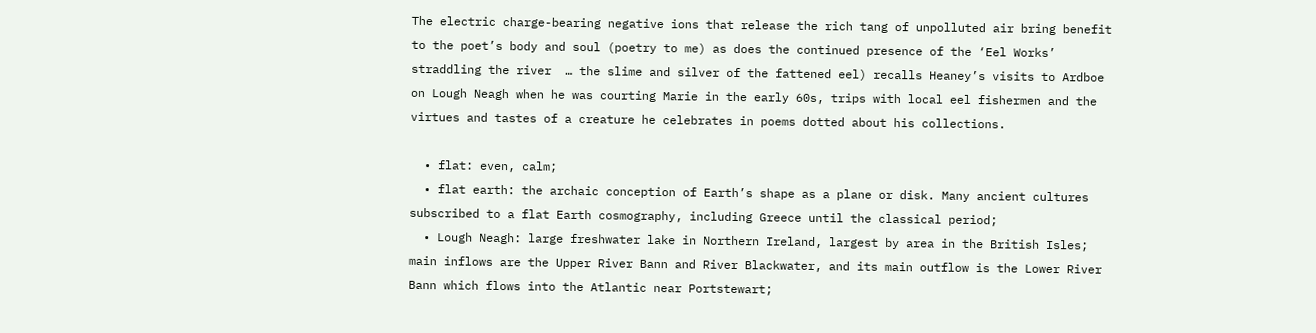The electric charge-bearing negative ions that release the rich tang of unpolluted air bring benefit to the poet’s body and soul (poetry to me) as does the continued presence of the ‘Eel Works’ straddling the river  … the slime and silver of the fattened eel) recalls Heaney’s visits to Ardboe on Lough Neagh when he was courting Marie in the early 60s, trips with local eel fishermen and the virtues and tastes of a creature he celebrates in poems dotted about his collections.

  • flat: even, calm;
  • flat earth: the archaic conception of Earth’s shape as a plane or disk. Many ancient cultures subscribed to a flat Earth cosmography, including Greece until the classical period;
  • Lough Neagh: large freshwater lake in Northern Ireland, largest by area in the British Isles; main inflows are the Upper River Bann and River Blackwater, and its main outflow is the Lower River Bann which flows into the Atlantic near Portstewart;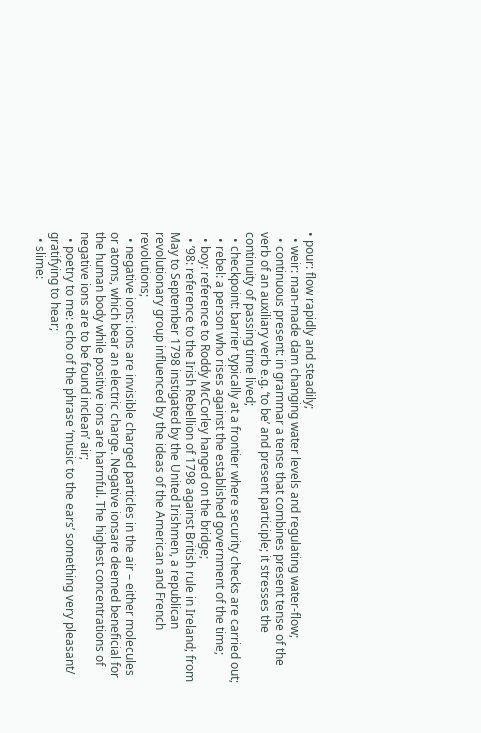• pour: flow rapidly and steadily;
  • weir: man-made dam changing water levels and regulating water-flow;
  • continuous present: in grammar a tense that combines present tense of the verb of an auxiliary verb e.g. ‘to be’ and present participle; it stresses the continuity of passing time lived;
  • checkpoint: barrier typically at a frontier where security checks are carried out;
  • rebel: a person who rises against the established government of the time;
  • boy: reference to Roddy McCorley hanged on the bridge;
  • ’98: reference to the Irish Rebellion of 1798 against British rule in Ireland; from May to September 1798 instigated by the United Irishmen, a republican revolutionary group influenced by the ideas of the American and French revolutions;
  • negative ions: ions are invisible charged particles in the air – either molecules or atoms, which bear an electric charge. Negative ionsare deemed beneficial for the human body while positive ions are harmful. The highest concentrations of negative ions are to be found inclean’ air;
  • poetry to me: echo of the phrase ‘music to the ears’ something very pleasant/ gratifying to hear;
  • slime: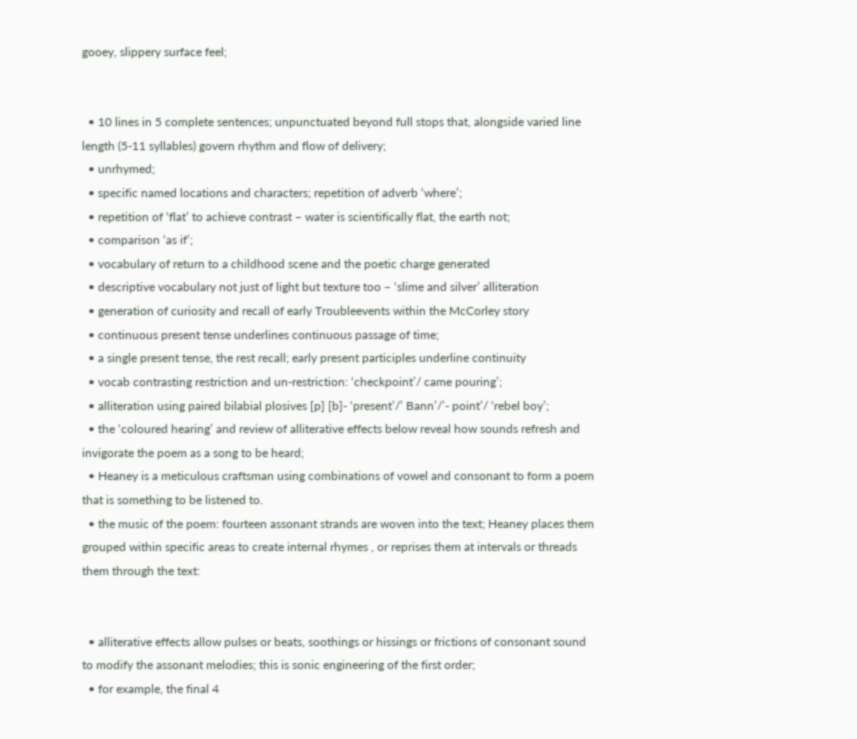gooey, slippery surface feel;


  • 10 lines in 5 complete sentences; unpunctuated beyond full stops that, alongside varied line length (5-11 syllables) govern rhythm and flow of delivery;
  • unrhymed;
  • specific named locations and characters; repetition of adverb ‘where’;
  • repetition of ‘flat’ to achieve contrast – water is scientifically flat, the earth not;
  • comparison ‘as if’;
  • vocabulary of return to a childhood scene and the poetic charge generated
  • descriptive vocabulary not just of light but texture too – ‘slime and silver’ alliteration
  • generation of curiosity and recall of early Troubleevents within the McCorley story
  • continuous present tense underlines continuous passage of time;
  • a single present tense, the rest recall; early present participles underline continuity
  • vocab contrasting restriction and un-restriction: ‘checkpoint’/ came pouring’;
  • alliteration using paired bilabial plosives [p] [b]- ‘present’/’ Bann’/’- point’/ ‘rebel boy’;
  • the ‘coloured hearing’ and review of alliterative effects below reveal how sounds refresh and invigorate the poem as a song to be heard;
  • Heaney is a meticulous craftsman using combinations of vowel and consonant to form a poem that is something to be listened to.
  • the music of the poem: fourteen assonant strands are woven into the text; Heaney places them grouped within specific areas to create internal rhymes , or reprises them at intervals or threads them through the text:


  • alliterative effects allow pulses or beats, soothings or hissings or frictions of consonant sound to modify the assonant melodies; this is sonic engineering of the first order;
  • for example, the final 4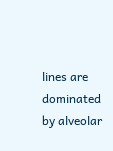lines are dominated by alveolar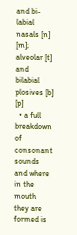and bi-labial nasals [n] [m]; alveolar [t] and bilabial plosives [b] [p]
  • a full breakdown of consonant sounds and where in the mouth they are formed is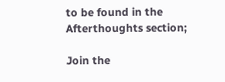to be found in the Afterthoughts section;

Join the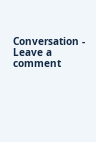Conversation - Leave a comment